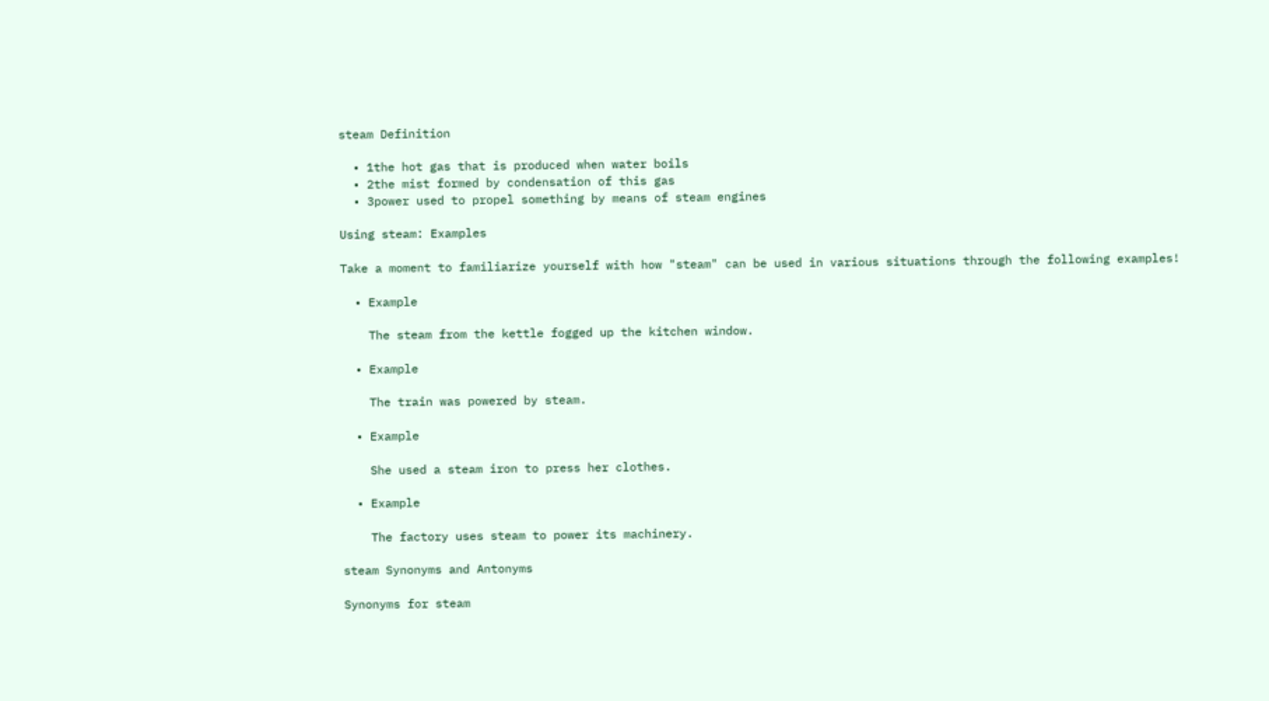steam Definition

  • 1the hot gas that is produced when water boils
  • 2the mist formed by condensation of this gas
  • 3power used to propel something by means of steam engines

Using steam: Examples

Take a moment to familiarize yourself with how "steam" can be used in various situations through the following examples!

  • Example

    The steam from the kettle fogged up the kitchen window.

  • Example

    The train was powered by steam.

  • Example

    She used a steam iron to press her clothes.

  • Example

    The factory uses steam to power its machinery.

steam Synonyms and Antonyms

Synonyms for steam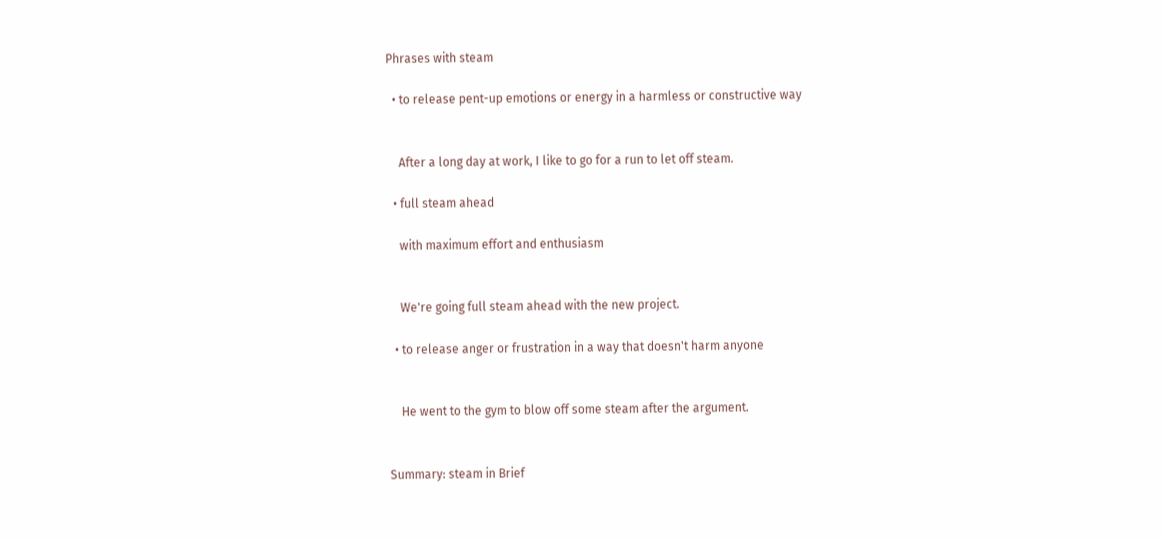Phrases with steam

  • to release pent-up emotions or energy in a harmless or constructive way


    After a long day at work, I like to go for a run to let off steam.

  • full steam ahead

    with maximum effort and enthusiasm


    We're going full steam ahead with the new project.

  • to release anger or frustration in a way that doesn't harm anyone


    He went to the gym to blow off some steam after the argument.


Summary: steam in Brief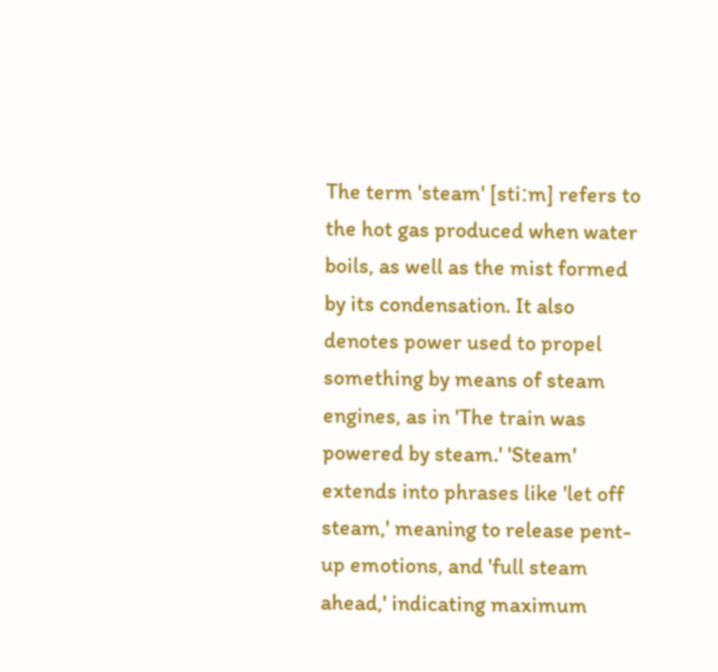The term 'steam' [stiːm] refers to the hot gas produced when water boils, as well as the mist formed by its condensation. It also denotes power used to propel something by means of steam engines, as in 'The train was powered by steam.' 'Steam' extends into phrases like 'let off steam,' meaning to release pent-up emotions, and 'full steam ahead,' indicating maximum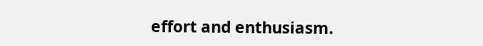effort and enthusiasm.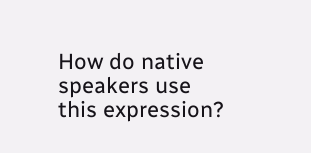How do native speakers use this expression?